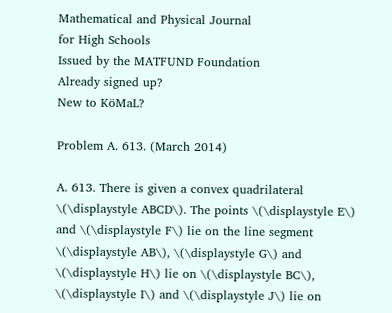Mathematical and Physical Journal
for High Schools
Issued by the MATFUND Foundation
Already signed up?
New to KöMaL?

Problem A. 613. (March 2014)

A. 613. There is given a convex quadrilateral \(\displaystyle ABCD\). The points \(\displaystyle E\) and \(\displaystyle F\) lie on the line segment \(\displaystyle AB\), \(\displaystyle G\) and \(\displaystyle H\) lie on \(\displaystyle BC\), \(\displaystyle I\) and \(\displaystyle J\) lie on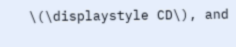\(\displaystyle CD\), and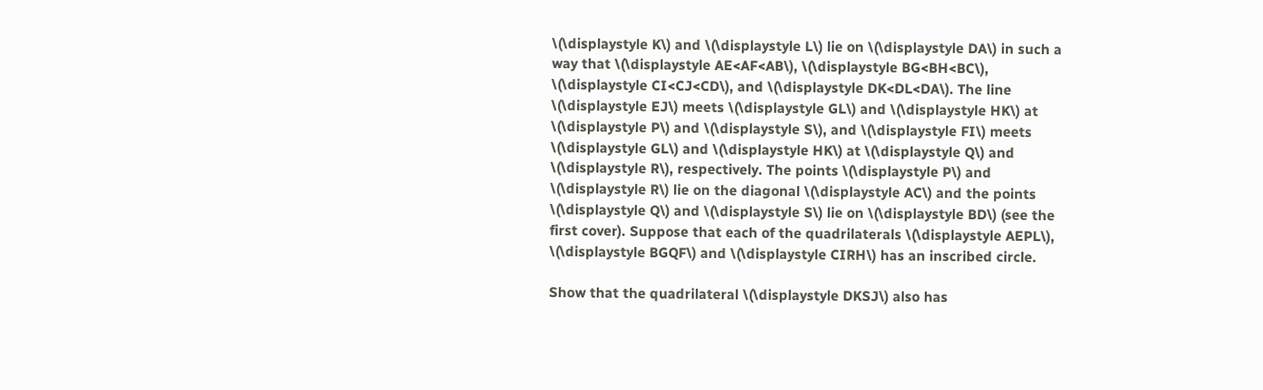\(\displaystyle K\) and \(\displaystyle L\) lie on \(\displaystyle DA\) in such a way that \(\displaystyle AE<AF<AB\), \(\displaystyle BG<BH<BC\), \(\displaystyle CI<CJ<CD\), and \(\displaystyle DK<DL<DA\). The line \(\displaystyle EJ\) meets \(\displaystyle GL\) and \(\displaystyle HK\) at \(\displaystyle P\) and \(\displaystyle S\), and \(\displaystyle FI\) meets \(\displaystyle GL\) and \(\displaystyle HK\) at \(\displaystyle Q\) and \(\displaystyle R\), respectively. The points \(\displaystyle P\) and \(\displaystyle R\) lie on the diagonal \(\displaystyle AC\) and the points \(\displaystyle Q\) and \(\displaystyle S\) lie on \(\displaystyle BD\) (see the first cover). Suppose that each of the quadrilaterals \(\displaystyle AEPL\), \(\displaystyle BGQF\) and \(\displaystyle CIRH\) has an inscribed circle.

Show that the quadrilateral \(\displaystyle DKSJ\) also has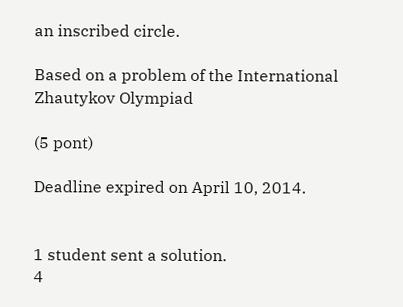an inscribed circle.

Based on a problem of the International Zhautykov Olympiad

(5 pont)

Deadline expired on April 10, 2014.


1 student sent a solution.
4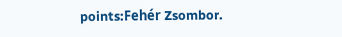points:Fehér Zsombor.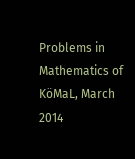Problems in Mathematics of KöMaL, March 2014